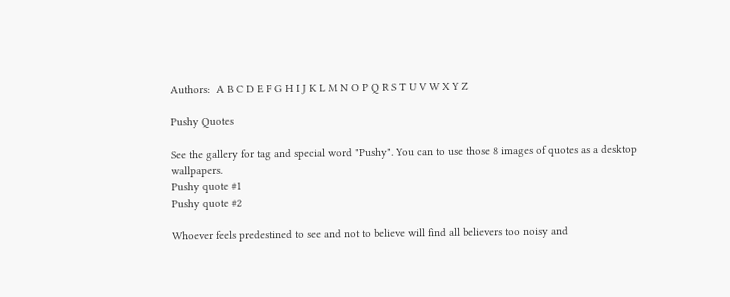Authors:  A B C D E F G H I J K L M N O P Q R S T U V W X Y Z

Pushy Quotes

See the gallery for tag and special word "Pushy". You can to use those 8 images of quotes as a desktop wallpapers.
Pushy quote #1
Pushy quote #2

Whoever feels predestined to see and not to believe will find all believers too noisy and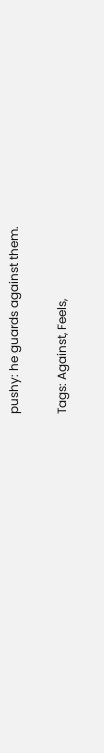pushy: he guards against them.

Tags: Against, Feels,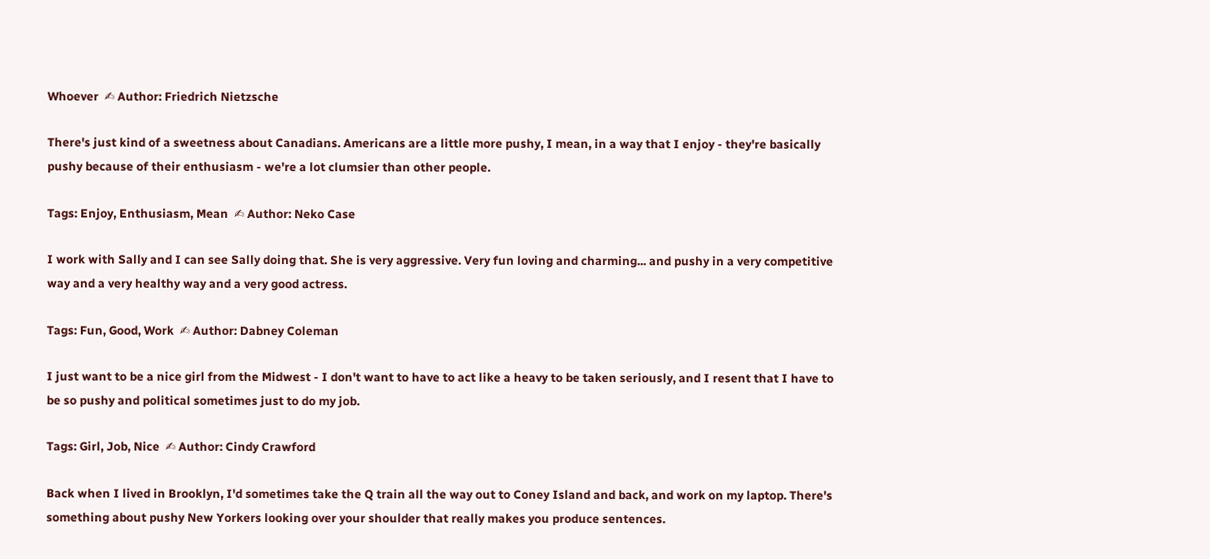Whoever  ✍ Author: Friedrich Nietzsche

There's just kind of a sweetness about Canadians. Americans are a little more pushy, I mean, in a way that I enjoy - they're basically pushy because of their enthusiasm - we're a lot clumsier than other people.

Tags: Enjoy, Enthusiasm, Mean  ✍ Author: Neko Case

I work with Sally and I can see Sally doing that. She is very aggressive. Very fun loving and charming... and pushy in a very competitive way and a very healthy way and a very good actress.

Tags: Fun, Good, Work  ✍ Author: Dabney Coleman

I just want to be a nice girl from the Midwest - I don't want to have to act like a heavy to be taken seriously, and I resent that I have to be so pushy and political sometimes just to do my job.

Tags: Girl, Job, Nice  ✍ Author: Cindy Crawford

Back when I lived in Brooklyn, I'd sometimes take the Q train all the way out to Coney Island and back, and work on my laptop. There's something about pushy New Yorkers looking over your shoulder that really makes you produce sentences.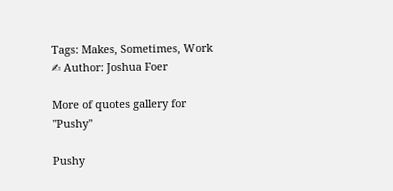Tags: Makes, Sometimes, Work  ✍ Author: Joshua Foer

More of quotes gallery for "Pushy"

Pushy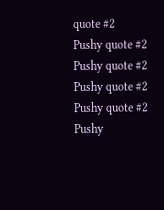quote #2
Pushy quote #2
Pushy quote #2
Pushy quote #2
Pushy quote #2
Pushy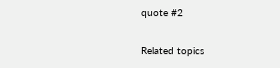quote #2

Related topics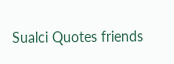Sualci Quotes friends